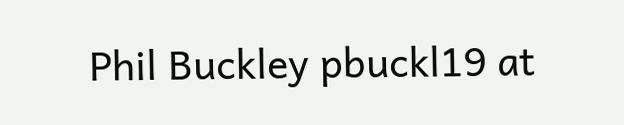Phil Buckley pbuckl19 at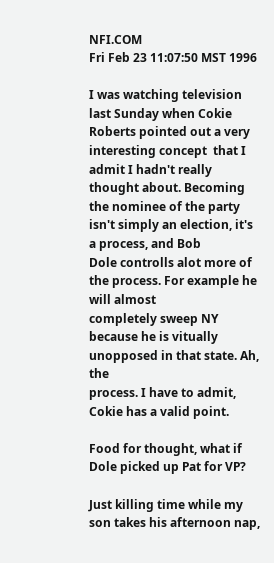NFI.COM
Fri Feb 23 11:07:50 MST 1996

I was watching television last Sunday when Cokie Roberts pointed out a very
interesting concept  that I admit I hadn't really thought about. Becoming
the nominee of the party isn't simply an election, it's a process, and Bob
Dole controlls alot more of the process. For example he will almost
completely sweep NY because he is vitually unopposed in that state. Ah, the
process. I have to admit, Cokie has a valid point.

Food for thought, what if Dole picked up Pat for VP?

Just killing time while my son takes his afternoon nap,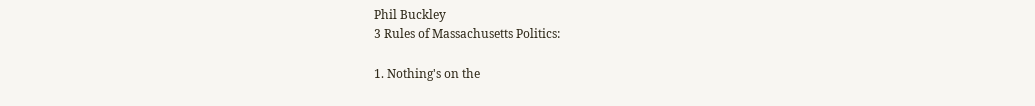Phil Buckley
3 Rules of Massachusetts Politics:

1. Nothing's on the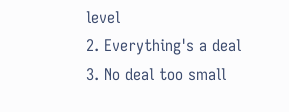level
2. Everything's a deal
3. No deal too small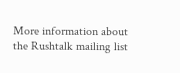More information about the Rushtalk mailing list